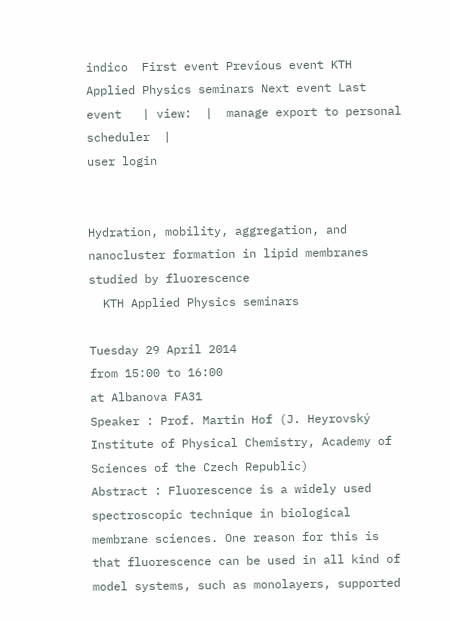indico  First event Previous event KTH Applied Physics seminars Next event Last event   | view:  |  manage export to personal scheduler  |
user login


Hydration, mobility, aggregation, and nanocluster formation in lipid membranes studied by fluorescence
  KTH Applied Physics seminars

Tuesday 29 April 2014
from 15:00 to 16:00
at Albanova FA31
Speaker : Prof. Martin Hof (J. Heyrovský Institute of Physical Chemistry, Academy of Sciences of the Czech Republic)
Abstract : Fluorescence is a widely used spectroscopic technique in biological membrane sciences. One reason for this is that fluorescence can be used in all kind of model systems, such as monolayers, supported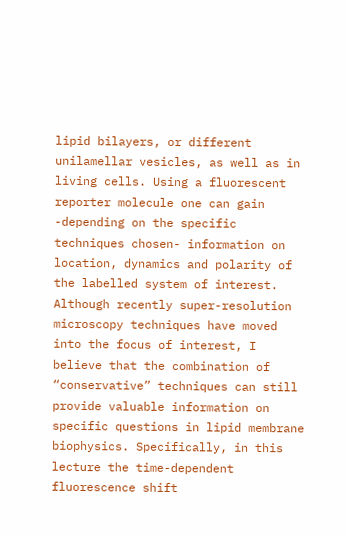lipid bilayers, or different unilamellar vesicles, as well as in living cells. Using a fluorescent reporter molecule one can gain -depending on the specific techniques chosen- information on location, dynamics and polarity of the labelled system of interest. Although recently super-resolution microscopy techniques have moved into the focus of interest, I believe that the combination of “conservative” techniques can still provide valuable information on specific questions in lipid membrane biophysics. Specifically, in this lecture the time-dependent fluorescence shift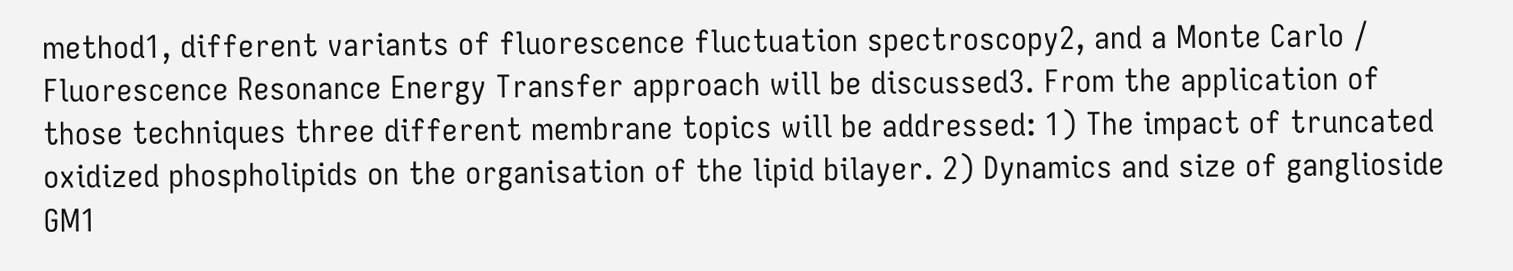method1, different variants of fluorescence fluctuation spectroscopy2, and a Monte Carlo / Fluorescence Resonance Energy Transfer approach will be discussed3. From the application of those techniques three different membrane topics will be addressed: 1) The impact of truncated oxidized phospholipids on the organisation of the lipid bilayer. 2) Dynamics and size of ganglioside GM1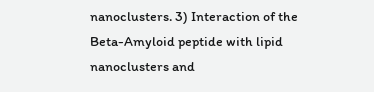nanoclusters. 3) Interaction of the Beta-Amyloid peptide with lipid nanoclusters and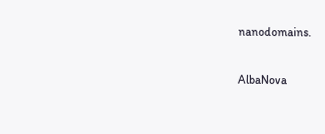nanodomains.

AlbaNova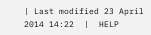| Last modified 23 April 2014 14:22  |  HELP